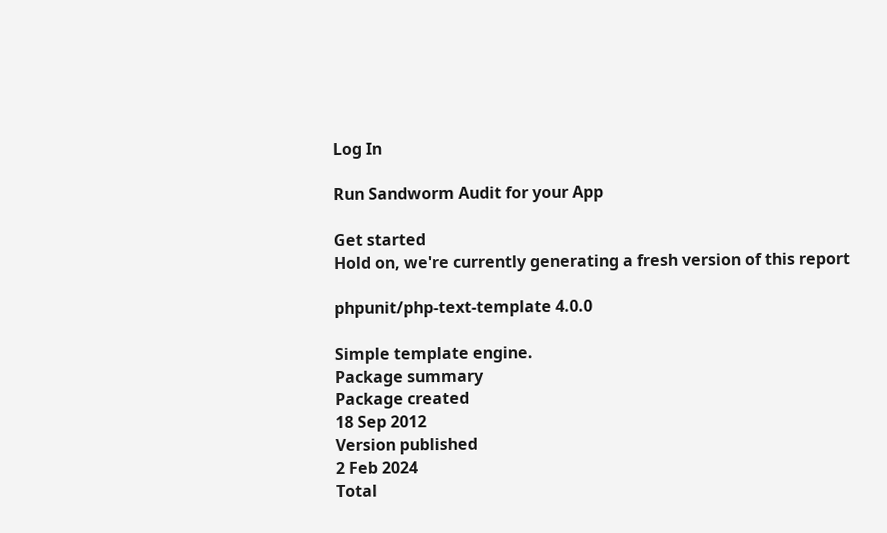Log In

Run Sandworm Audit for your App

Get started
Hold on, we're currently generating a fresh version of this report

phpunit/php-text-template 4.0.0

Simple template engine.
Package summary
Package created
18 Sep 2012
Version published
2 Feb 2024
Total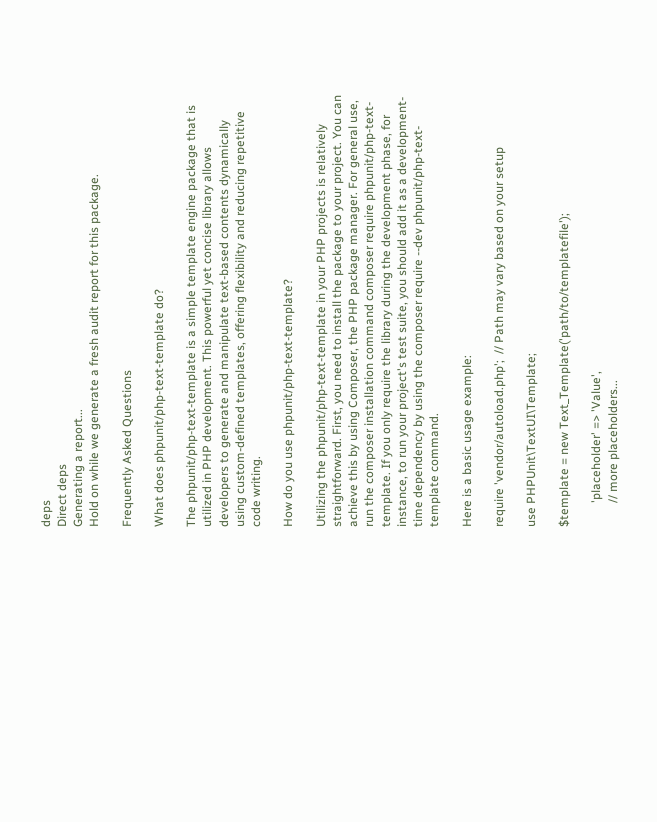deps
Direct deps
Generating a report...
Hold on while we generate a fresh audit report for this package.

Frequently Asked Questions

What does phpunit/php-text-template do?

The phpunit/php-text-template is a simple template engine package that is utilized in PHP development. This powerful yet concise library allows developers to generate and manipulate text-based contents dynamically using custom-defined templates, offering flexibility and reducing repetitive code writing.

How do you use phpunit/php-text-template?

Utilizing the phpunit/php-text-template in your PHP projects is relatively straightforward. First, you need to install the package to your project. You can achieve this by using Composer, the PHP package manager. For general use, run the composer installation command composer require phpunit/php-text-template. If you only require the library during the development phase, for instance, to run your project's test suite, you should add it as a development-time dependency by using the composer require --dev phpunit/php-text-template command.

Here is a basic usage example:

require 'vendor/autoload.php';  // Path may vary based on your setup

use PHPUnit\TextUI\Template;

$template = new Text_Template('path/to/templatefile');

        'placeholder' => 'Value',
        // more placeholders...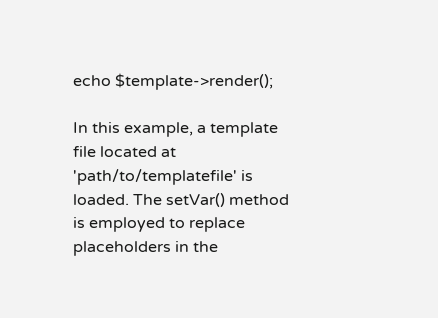echo $template->render();

In this example, a template file located at 'path/to/templatefile' is loaded. The setVar() method is employed to replace placeholders in the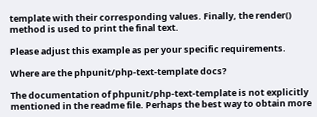template with their corresponding values. Finally, the render() method is used to print the final text.

Please adjust this example as per your specific requirements.

Where are the phpunit/php-text-template docs?

The documentation of phpunit/php-text-template is not explicitly mentioned in the readme file. Perhaps the best way to obtain more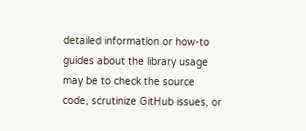detailed information or how-to guides about the library usage may be to check the source code, scrutinize GitHub issues, or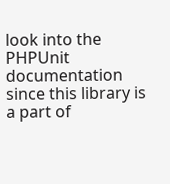look into the PHPUnit documentation since this library is a part of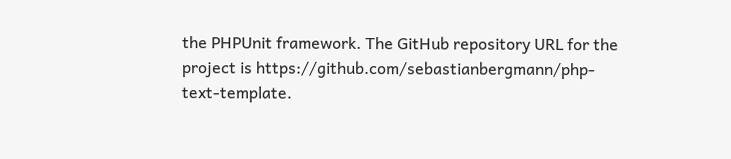the PHPUnit framework. The GitHub repository URL for the project is https://github.com/sebastianbergmann/php-text-template.